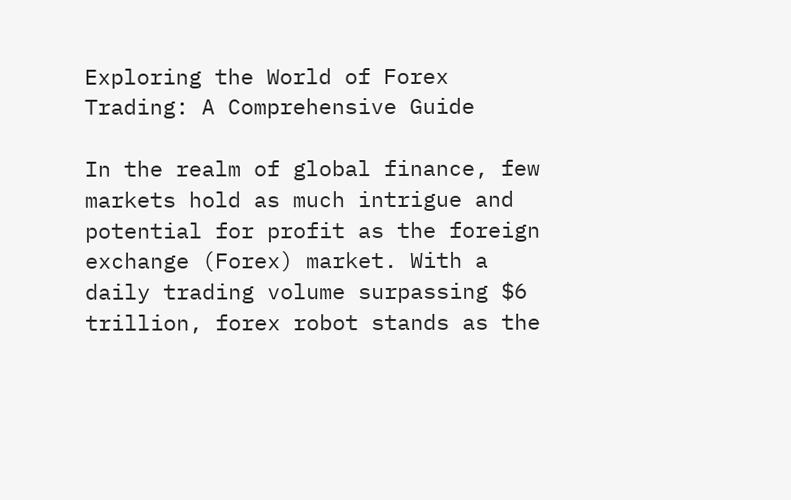Exploring the World of Forex Trading: A Comprehensive Guide

In the realm of global finance, few markets hold as much intrigue and potential for profit as the foreign exchange (Forex) market. With a daily trading volume surpassing $6 trillion, forex robot stands as the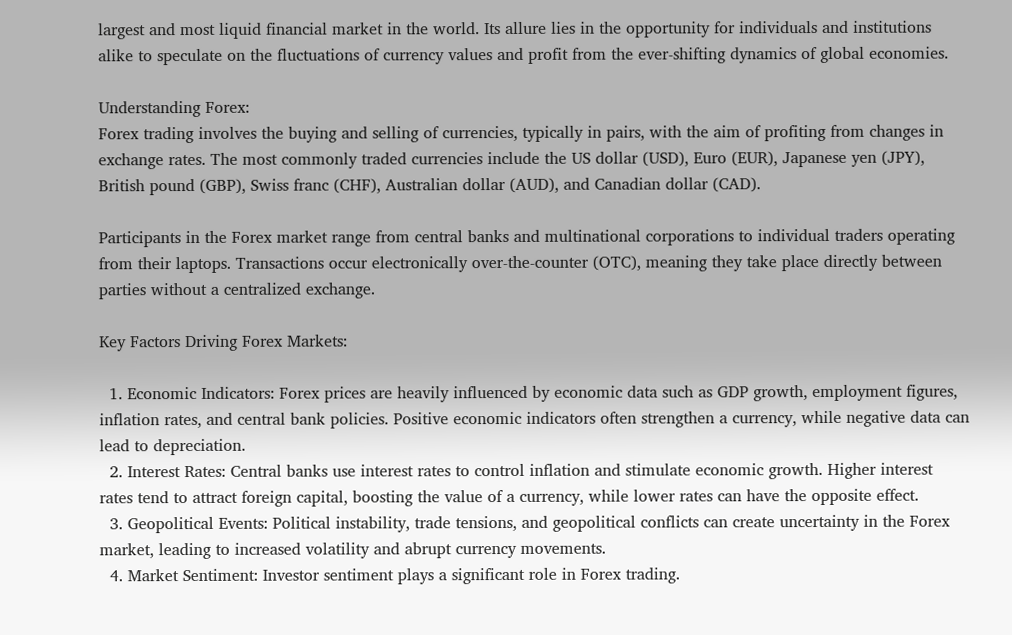largest and most liquid financial market in the world. Its allure lies in the opportunity for individuals and institutions alike to speculate on the fluctuations of currency values and profit from the ever-shifting dynamics of global economies.

Understanding Forex:
Forex trading involves the buying and selling of currencies, typically in pairs, with the aim of profiting from changes in exchange rates. The most commonly traded currencies include the US dollar (USD), Euro (EUR), Japanese yen (JPY), British pound (GBP), Swiss franc (CHF), Australian dollar (AUD), and Canadian dollar (CAD).

Participants in the Forex market range from central banks and multinational corporations to individual traders operating from their laptops. Transactions occur electronically over-the-counter (OTC), meaning they take place directly between parties without a centralized exchange.

Key Factors Driving Forex Markets:

  1. Economic Indicators: Forex prices are heavily influenced by economic data such as GDP growth, employment figures, inflation rates, and central bank policies. Positive economic indicators often strengthen a currency, while negative data can lead to depreciation.
  2. Interest Rates: Central banks use interest rates to control inflation and stimulate economic growth. Higher interest rates tend to attract foreign capital, boosting the value of a currency, while lower rates can have the opposite effect.
  3. Geopolitical Events: Political instability, trade tensions, and geopolitical conflicts can create uncertainty in the Forex market, leading to increased volatility and abrupt currency movements.
  4. Market Sentiment: Investor sentiment plays a significant role in Forex trading.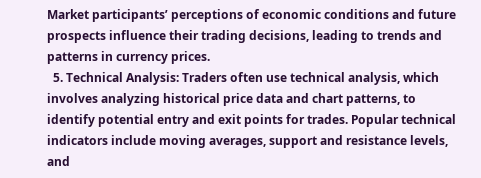Market participants’ perceptions of economic conditions and future prospects influence their trading decisions, leading to trends and patterns in currency prices.
  5. Technical Analysis: Traders often use technical analysis, which involves analyzing historical price data and chart patterns, to identify potential entry and exit points for trades. Popular technical indicators include moving averages, support and resistance levels, and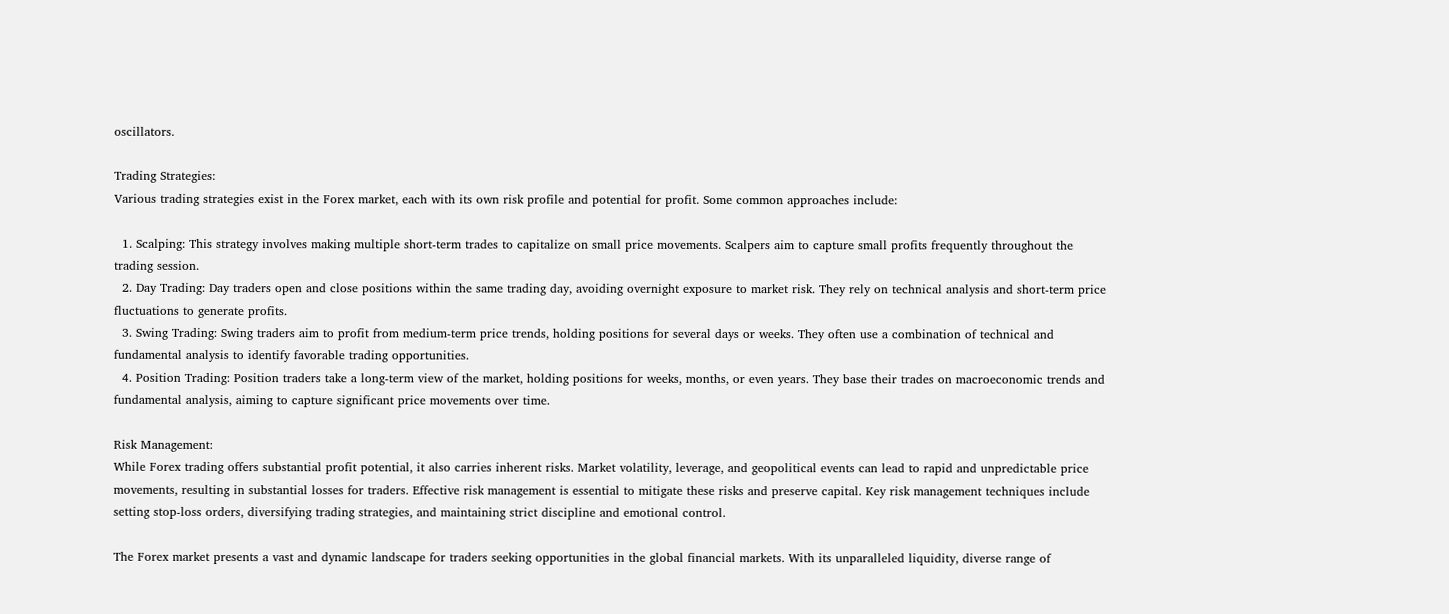oscillators.

Trading Strategies:
Various trading strategies exist in the Forex market, each with its own risk profile and potential for profit. Some common approaches include:

  1. Scalping: This strategy involves making multiple short-term trades to capitalize on small price movements. Scalpers aim to capture small profits frequently throughout the trading session.
  2. Day Trading: Day traders open and close positions within the same trading day, avoiding overnight exposure to market risk. They rely on technical analysis and short-term price fluctuations to generate profits.
  3. Swing Trading: Swing traders aim to profit from medium-term price trends, holding positions for several days or weeks. They often use a combination of technical and fundamental analysis to identify favorable trading opportunities.
  4. Position Trading: Position traders take a long-term view of the market, holding positions for weeks, months, or even years. They base their trades on macroeconomic trends and fundamental analysis, aiming to capture significant price movements over time.

Risk Management:
While Forex trading offers substantial profit potential, it also carries inherent risks. Market volatility, leverage, and geopolitical events can lead to rapid and unpredictable price movements, resulting in substantial losses for traders. Effective risk management is essential to mitigate these risks and preserve capital. Key risk management techniques include setting stop-loss orders, diversifying trading strategies, and maintaining strict discipline and emotional control.

The Forex market presents a vast and dynamic landscape for traders seeking opportunities in the global financial markets. With its unparalleled liquidity, diverse range of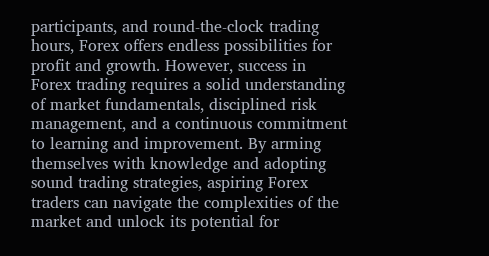participants, and round-the-clock trading hours, Forex offers endless possibilities for profit and growth. However, success in Forex trading requires a solid understanding of market fundamentals, disciplined risk management, and a continuous commitment to learning and improvement. By arming themselves with knowledge and adopting sound trading strategies, aspiring Forex traders can navigate the complexities of the market and unlock its potential for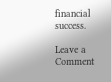financial success.

Leave a Comment